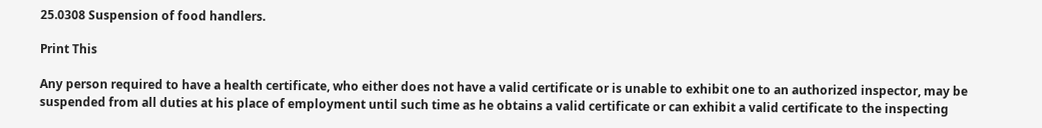25.0308 Suspension of food handlers.

Print This

Any person required to have a health certificate, who either does not have a valid certificate or is unable to exhibit one to an authorized inspector, may be suspended from all duties at his place of employment until such time as he obtains a valid certificate or can exhibit a valid certificate to the inspecting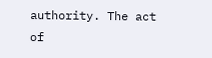authority. The act of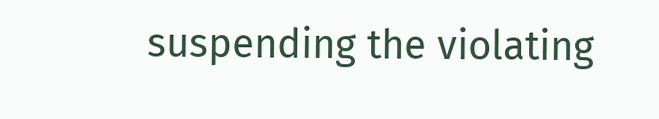suspending the violating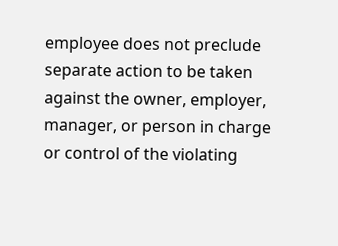employee does not preclude separate action to be taken against the owner, employer, manager, or person in charge or control of the violating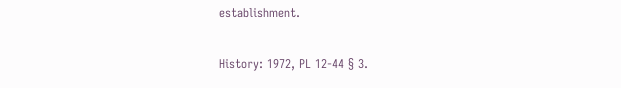establishment.

History: 1972, PL 12-44 § 3.